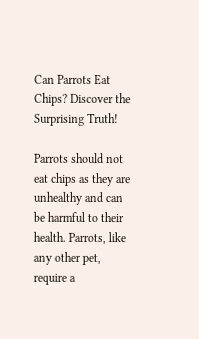Can Parrots Eat Chips? Discover the Surprising Truth!

Parrots should not eat chips as they are unhealthy and can be harmful to their health. Parrots, like any other pet, require a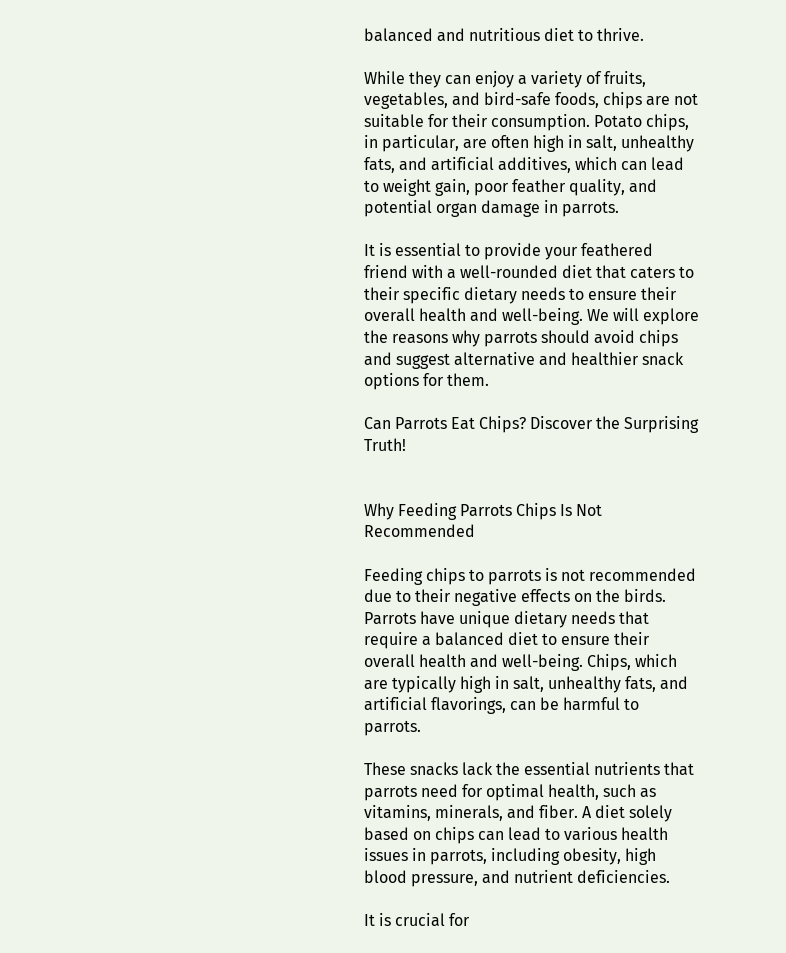balanced and nutritious diet to thrive.

While they can enjoy a variety of fruits, vegetables, and bird-safe foods, chips are not suitable for their consumption. Potato chips, in particular, are often high in salt, unhealthy fats, and artificial additives, which can lead to weight gain, poor feather quality, and potential organ damage in parrots.

It is essential to provide your feathered friend with a well-rounded diet that caters to their specific dietary needs to ensure their overall health and well-being. We will explore the reasons why parrots should avoid chips and suggest alternative and healthier snack options for them.

Can Parrots Eat Chips? Discover the Surprising Truth!


Why Feeding Parrots Chips Is Not Recommended

Feeding chips to parrots is not recommended due to their negative effects on the birds. Parrots have unique dietary needs that require a balanced diet to ensure their overall health and well-being. Chips, which are typically high in salt, unhealthy fats, and artificial flavorings, can be harmful to parrots.

These snacks lack the essential nutrients that parrots need for optimal health, such as vitamins, minerals, and fiber. A diet solely based on chips can lead to various health issues in parrots, including obesity, high blood pressure, and nutrient deficiencies.

It is crucial for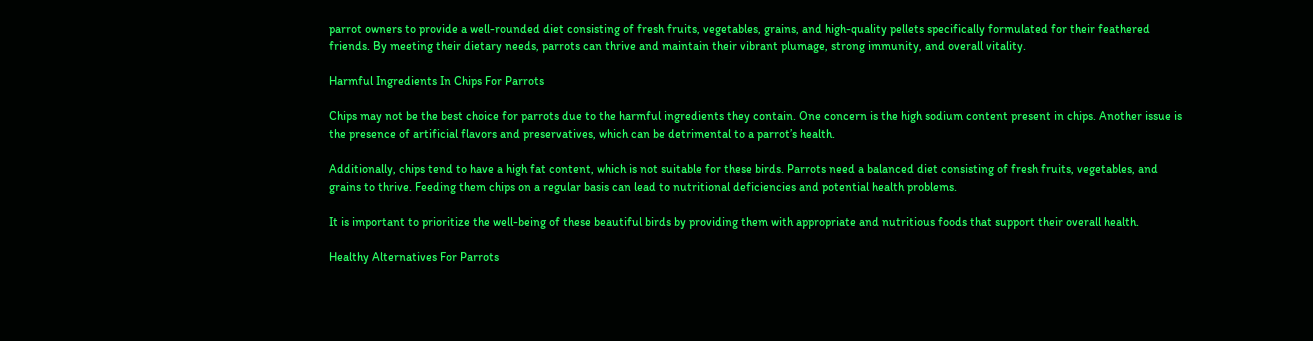parrot owners to provide a well-rounded diet consisting of fresh fruits, vegetables, grains, and high-quality pellets specifically formulated for their feathered friends. By meeting their dietary needs, parrots can thrive and maintain their vibrant plumage, strong immunity, and overall vitality.

Harmful Ingredients In Chips For Parrots

Chips may not be the best choice for parrots due to the harmful ingredients they contain. One concern is the high sodium content present in chips. Another issue is the presence of artificial flavors and preservatives, which can be detrimental to a parrot’s health.

Additionally, chips tend to have a high fat content, which is not suitable for these birds. Parrots need a balanced diet consisting of fresh fruits, vegetables, and grains to thrive. Feeding them chips on a regular basis can lead to nutritional deficiencies and potential health problems.

It is important to prioritize the well-being of these beautiful birds by providing them with appropriate and nutritious foods that support their overall health.

Healthy Alternatives For Parrots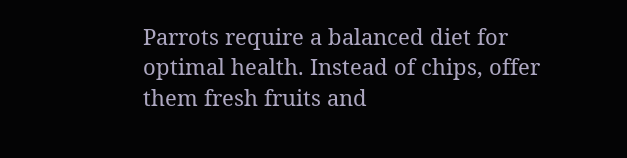Parrots require a balanced diet for optimal health. Instead of chips, offer them fresh fruits and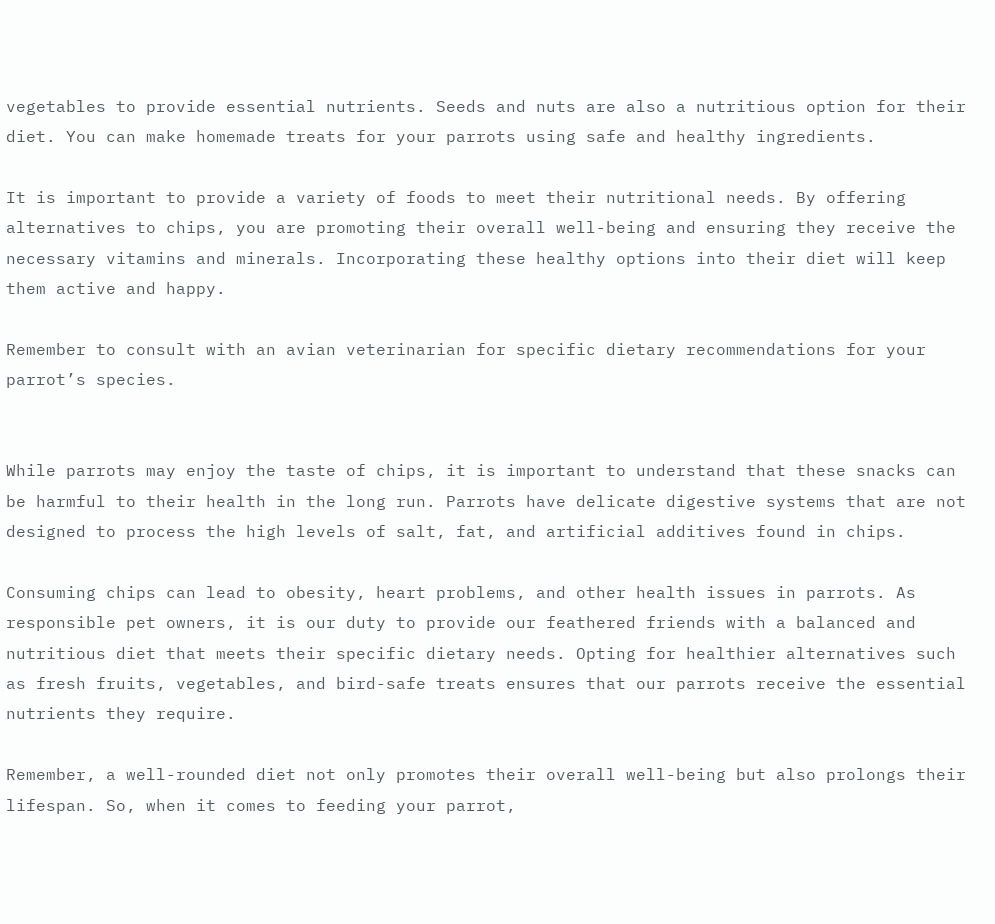vegetables to provide essential nutrients. Seeds and nuts are also a nutritious option for their diet. You can make homemade treats for your parrots using safe and healthy ingredients.

It is important to provide a variety of foods to meet their nutritional needs. By offering alternatives to chips, you are promoting their overall well-being and ensuring they receive the necessary vitamins and minerals. Incorporating these healthy options into their diet will keep them active and happy.

Remember to consult with an avian veterinarian for specific dietary recommendations for your parrot’s species.


While parrots may enjoy the taste of chips, it is important to understand that these snacks can be harmful to their health in the long run. Parrots have delicate digestive systems that are not designed to process the high levels of salt, fat, and artificial additives found in chips.

Consuming chips can lead to obesity, heart problems, and other health issues in parrots. As responsible pet owners, it is our duty to provide our feathered friends with a balanced and nutritious diet that meets their specific dietary needs. Opting for healthier alternatives such as fresh fruits, vegetables, and bird-safe treats ensures that our parrots receive the essential nutrients they require.

Remember, a well-rounded diet not only promotes their overall well-being but also prolongs their lifespan. So, when it comes to feeding your parrot,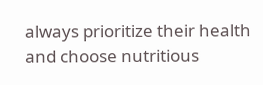always prioritize their health and choose nutritious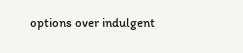options over indulgent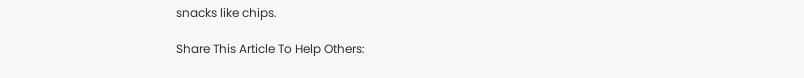snacks like chips.

Share This Article To Help Others: